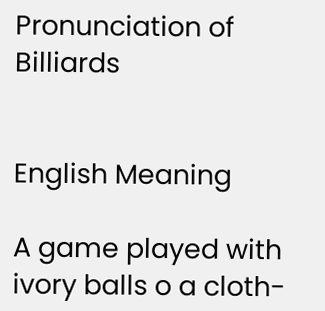Pronunciation of Billiards


English Meaning

A game played with ivory balls o a cloth-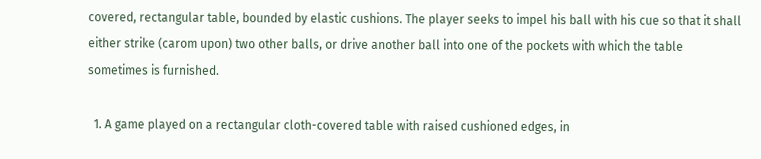covered, rectangular table, bounded by elastic cushions. The player seeks to impel his ball with his cue so that it shall either strike (carom upon) two other balls, or drive another ball into one of the pockets with which the table sometimes is furnished.

  1. A game played on a rectangular cloth-covered table with raised cushioned edges, in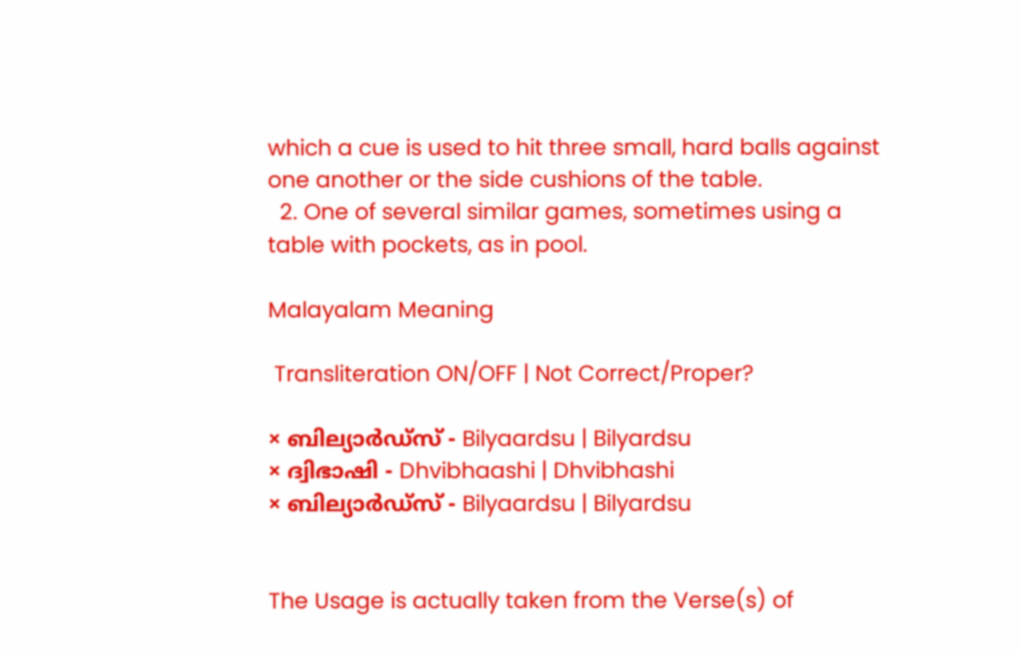which a cue is used to hit three small, hard balls against one another or the side cushions of the table.
  2. One of several similar games, sometimes using a table with pockets, as in pool.

Malayalam Meaning

 Transliteration ON/OFF | Not Correct/Proper?

× ബില്യാർഡ്സ് - Bilyaardsu | Bilyardsu
× ദ്വിഭാഷി - Dhvibhaashi | Dhvibhashi
× ബില്യാര്‍ഡ്സ് - Bilyaardsu | Bilyardsu


The Usage is actually taken from the Verse(s) of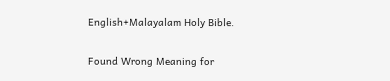English+Malayalam Holy Bible.


Found Wrong Meaning for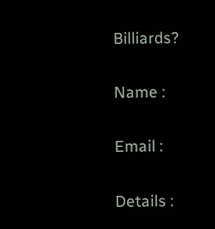Billiards?

Name :

Email :

Details :